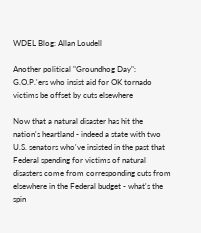WDEL Blog: Allan Loudell

Another political "Groundhog Day": G.O.P.'ers who insist aid for OK tornado victims be offset by cuts elsewhere

Now that a natural disaster has hit the nation's heartland - indeed a state with two U.S. senators who've insisted in the past that Federal spending for victims of natural disasters come from corresponding cuts from elsewhere in the Federal budget - what's the spin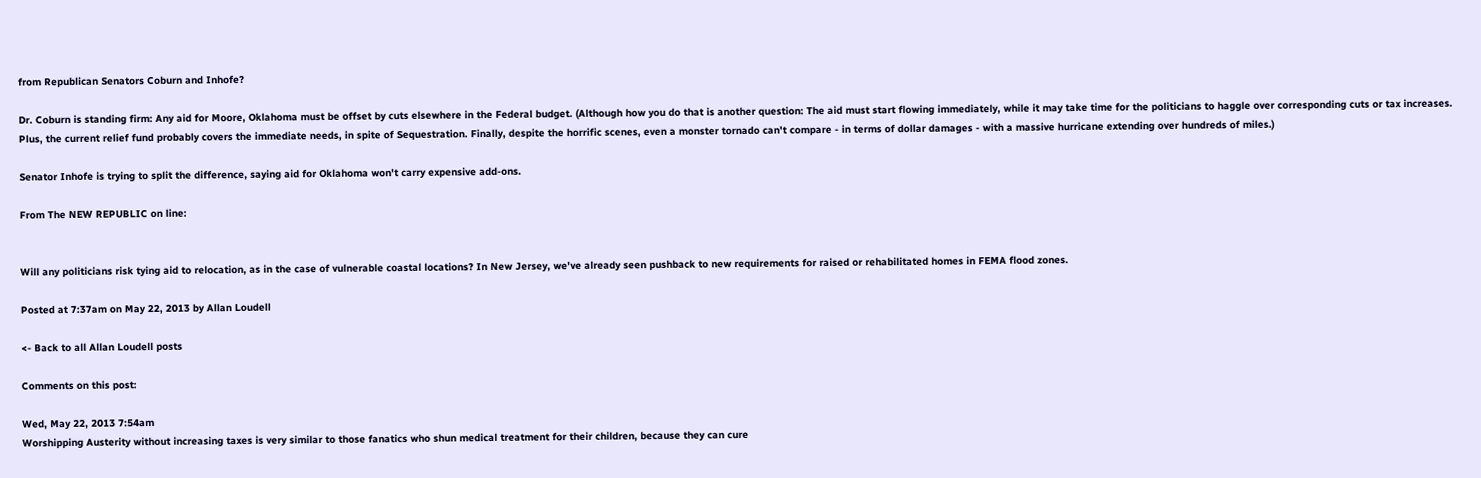from Republican Senators Coburn and Inhofe?

Dr. Coburn is standing firm: Any aid for Moore, Oklahoma must be offset by cuts elsewhere in the Federal budget. (Although how you do that is another question: The aid must start flowing immediately, while it may take time for the politicians to haggle over corresponding cuts or tax increases. Plus, the current relief fund probably covers the immediate needs, in spite of Sequestration. Finally, despite the horrific scenes, even a monster tornado can't compare - in terms of dollar damages - with a massive hurricane extending over hundreds of miles.)

Senator Inhofe is trying to split the difference, saying aid for Oklahoma won't carry expensive add-ons.

From The NEW REPUBLIC on line:


Will any politicians risk tying aid to relocation, as in the case of vulnerable coastal locations? In New Jersey, we've already seen pushback to new requirements for raised or rehabilitated homes in FEMA flood zones.

Posted at 7:37am on May 22, 2013 by Allan Loudell

<- Back to all Allan Loudell posts

Comments on this post:

Wed, May 22, 2013 7:54am
Worshipping Austerity without increasing taxes is very similar to those fanatics who shun medical treatment for their children, because they can cure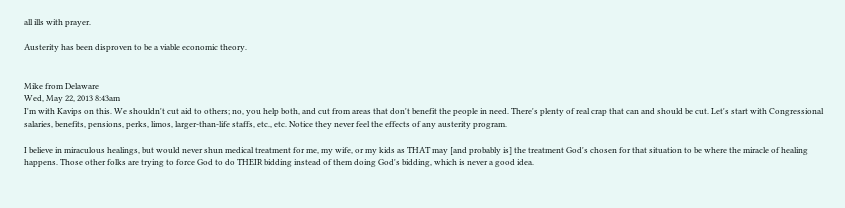all ills with prayer.

Austerity has been disproven to be a viable economic theory.


Mike from Delaware
Wed, May 22, 2013 8:43am
I'm with Kavips on this. We shouldn't cut aid to others; no, you help both, and cut from areas that don't benefit the people in need. There's plenty of real crap that can and should be cut. Let's start with Congressional salaries, benefits, pensions, perks, limos, larger-than-life staffs, etc., etc. Notice they never feel the effects of any austerity program.

I believe in miraculous healings, but would never shun medical treatment for me, my wife, or my kids as THAT may [and probably is] the treatment God's chosen for that situation to be where the miracle of healing happens. Those other folks are trying to force God to do THEIR bidding instead of them doing God's bidding, which is never a good idea.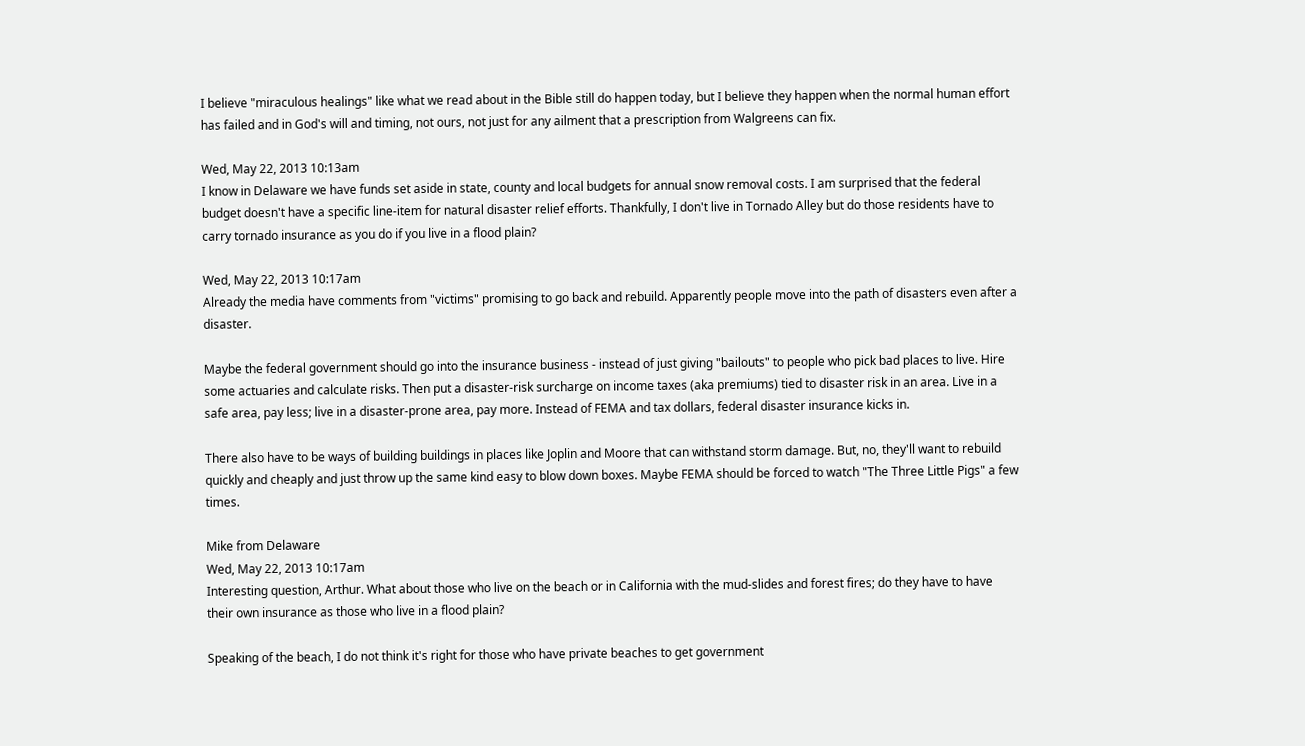I believe "miraculous healings" like what we read about in the Bible still do happen today, but I believe they happen when the normal human effort has failed and in God's will and timing, not ours, not just for any ailment that a prescription from Walgreens can fix.

Wed, May 22, 2013 10:13am
I know in Delaware we have funds set aside in state, county and local budgets for annual snow removal costs. I am surprised that the federal budget doesn't have a specific line-item for natural disaster relief efforts. Thankfully, I don't live in Tornado Alley but do those residents have to carry tornado insurance as you do if you live in a flood plain?

Wed, May 22, 2013 10:17am
Already the media have comments from "victims" promising to go back and rebuild. Apparently people move into the path of disasters even after a disaster.

Maybe the federal government should go into the insurance business - instead of just giving "bailouts" to people who pick bad places to live. Hire some actuaries and calculate risks. Then put a disaster-risk surcharge on income taxes (aka premiums) tied to disaster risk in an area. Live in a safe area, pay less; live in a disaster-prone area, pay more. Instead of FEMA and tax dollars, federal disaster insurance kicks in.

There also have to be ways of building buildings in places like Joplin and Moore that can withstand storm damage. But, no, they'll want to rebuild quickly and cheaply and just throw up the same kind easy to blow down boxes. Maybe FEMA should be forced to watch "The Three Little Pigs" a few times.

Mike from Delaware
Wed, May 22, 2013 10:17am
Interesting question, Arthur. What about those who live on the beach or in California with the mud-slides and forest fires; do they have to have their own insurance as those who live in a flood plain?

Speaking of the beach, I do not think it's right for those who have private beaches to get government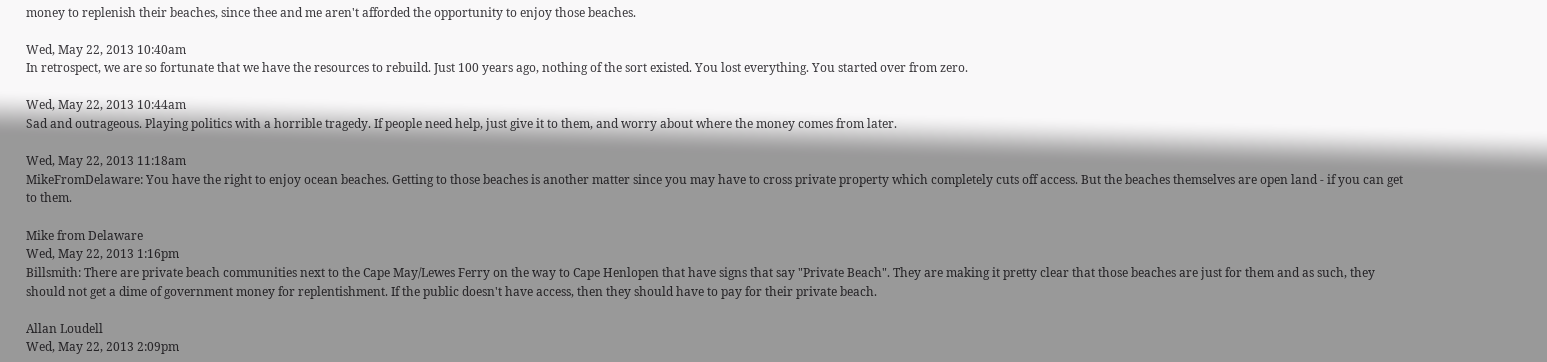money to replenish their beaches, since thee and me aren't afforded the opportunity to enjoy those beaches.

Wed, May 22, 2013 10:40am
In retrospect, we are so fortunate that we have the resources to rebuild. Just 100 years ago, nothing of the sort existed. You lost everything. You started over from zero.

Wed, May 22, 2013 10:44am
Sad and outrageous. Playing politics with a horrible tragedy. If people need help, just give it to them, and worry about where the money comes from later.

Wed, May 22, 2013 11:18am
MikeFromDelaware: You have the right to enjoy ocean beaches. Getting to those beaches is another matter since you may have to cross private property which completely cuts off access. But the beaches themselves are open land - if you can get to them.

Mike from Delaware
Wed, May 22, 2013 1:16pm
Billsmith: There are private beach communities next to the Cape May/Lewes Ferry on the way to Cape Henlopen that have signs that say "Private Beach". They are making it pretty clear that those beaches are just for them and as such, they should not get a dime of government money for replentishment. If the public doesn't have access, then they should have to pay for their private beach.

Allan Loudell
Wed, May 22, 2013 2:09pm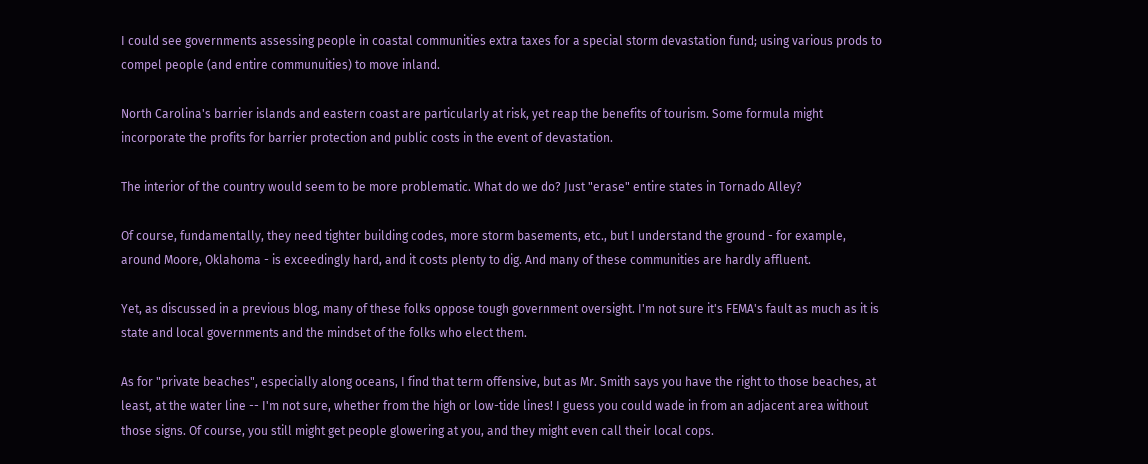I could see governments assessing people in coastal communities extra taxes for a special storm devastation fund; using various prods to compel people (and entire communuities) to move inland.

North Carolina's barrier islands and eastern coast are particularly at risk, yet reap the benefits of tourism. Some formula might incorporate the profits for barrier protection and public costs in the event of devastation.

The interior of the country would seem to be more problematic. What do we do? Just "erase" entire states in Tornado Alley?

Of course, fundamentally, they need tighter building codes, more storm basements, etc., but I understand the ground - for example, around Moore, Oklahoma - is exceedingly hard, and it costs plenty to dig. And many of these communities are hardly affluent.

Yet, as discussed in a previous blog, many of these folks oppose tough government oversight. I'm not sure it's FEMA's fault as much as it is state and local governments and the mindset of the folks who elect them.

As for "private beaches", especially along oceans, I find that term offensive, but as Mr. Smith says you have the right to those beaches, at least, at the water line -- I'm not sure, whether from the high or low-tide lines! I guess you could wade in from an adjacent area without those signs. Of course, you still might get people glowering at you, and they might even call their local cops.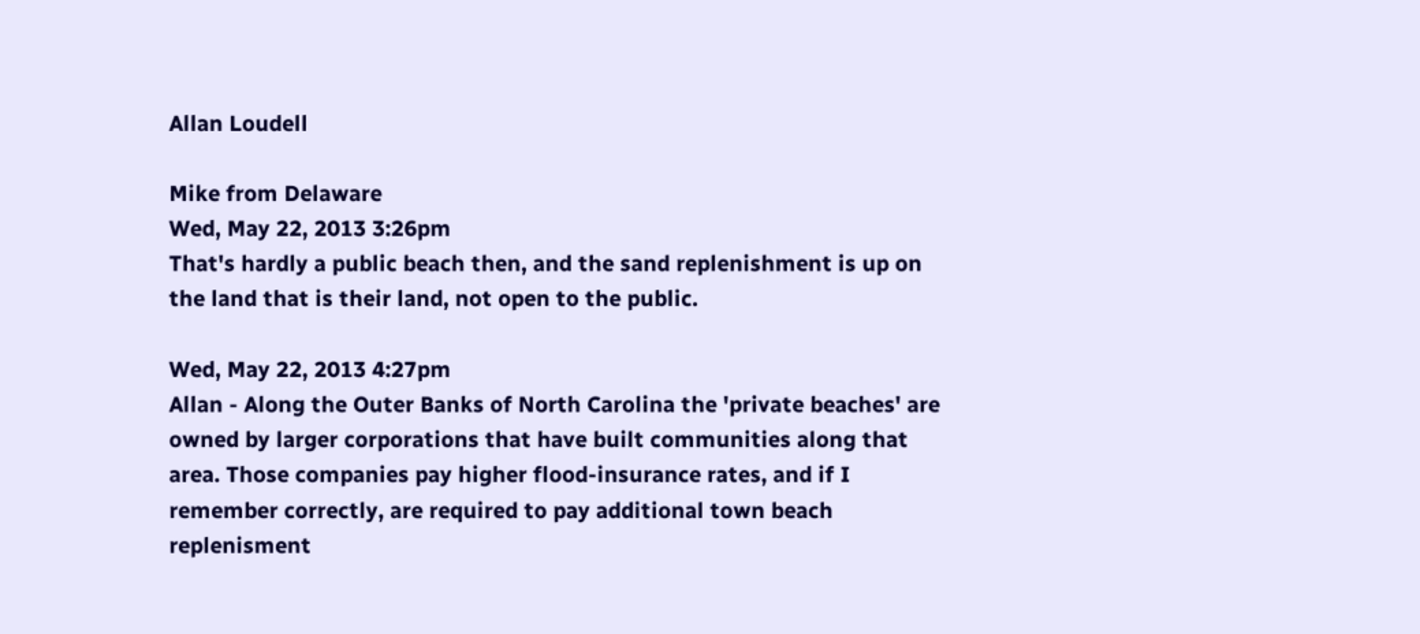Allan Loudell

Mike from Delaware
Wed, May 22, 2013 3:26pm
That's hardly a public beach then, and the sand replenishment is up on the land that is their land, not open to the public.

Wed, May 22, 2013 4:27pm
Allan - Along the Outer Banks of North Carolina the 'private beaches' are owned by larger corporations that have built communities along that area. Those companies pay higher flood-insurance rates, and if I remember correctly, are required to pay additional town beach replenisment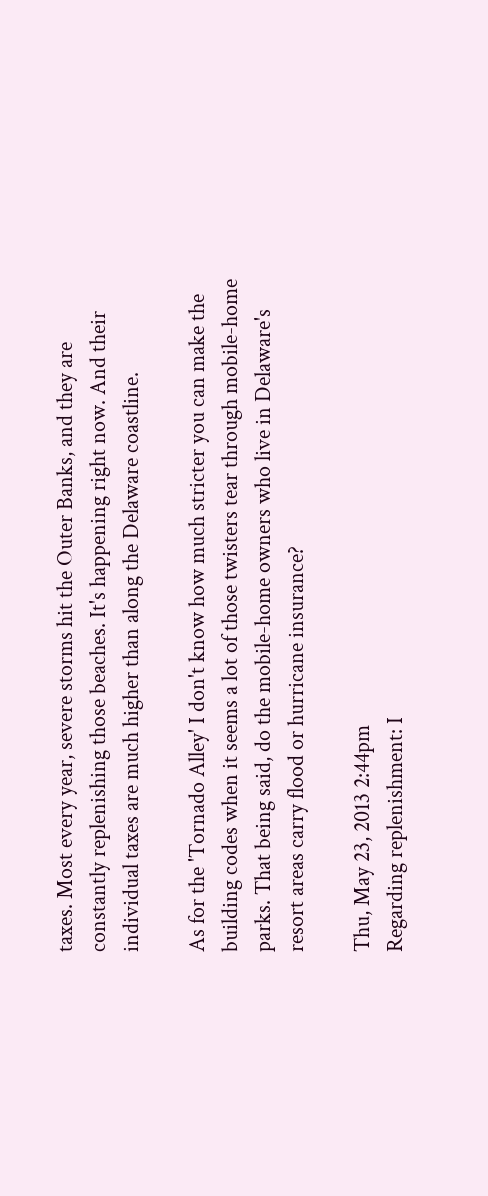taxes. Most every year, severe storms hit the Outer Banks, and they are constantly replenishing those beaches. It's happening right now. And their individual taxes are much higher than along the Delaware coastline.

As for the 'Tornado Alley' I don't know how much stricter you can make the building codes when it seems a lot of those twisters tear through mobile-home parks. That being said, do the mobile-home owners who live in Delaware's resort areas carry flood or hurricane insurance?

Thu, May 23, 2013 2:44pm
Regarding replenishment: I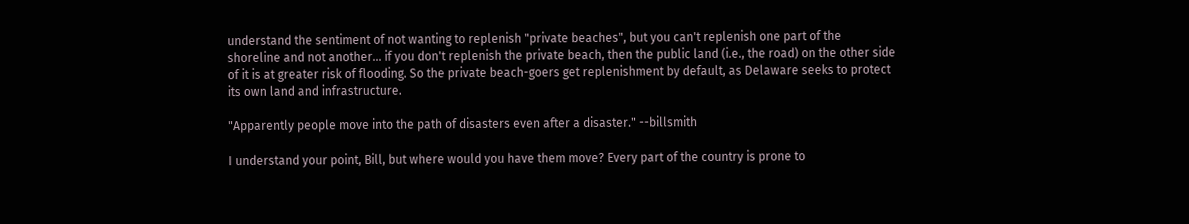understand the sentiment of not wanting to replenish "private beaches", but you can't replenish one part of the shoreline and not another... if you don't replenish the private beach, then the public land (i.e., the road) on the other side of it is at greater risk of flooding. So the private beach-goers get replenishment by default, as Delaware seeks to protect its own land and infrastructure.

"Apparently people move into the path of disasters even after a disaster." --billsmith

I understand your point, Bill, but where would you have them move? Every part of the country is prone to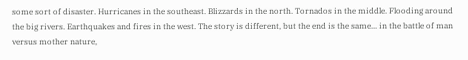some sort of disaster. Hurricanes in the southeast. Blizzards in the north. Tornados in the middle. Flooding around the big rivers. Earthquakes and fires in the west. The story is different, but the end is the same... in the battle of man versus mother nature,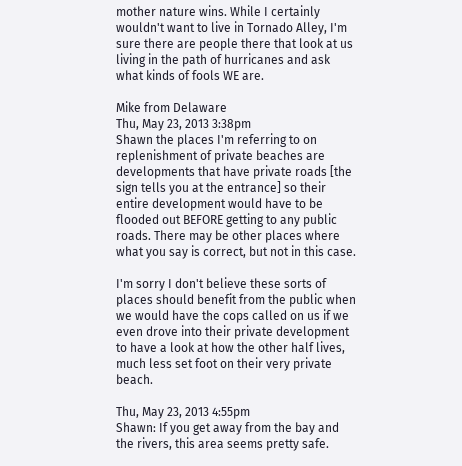mother nature wins. While I certainly wouldn't want to live in Tornado Alley, I'm sure there are people there that look at us living in the path of hurricanes and ask what kinds of fools WE are.

Mike from Delaware
Thu, May 23, 2013 3:38pm
Shawn the places I'm referring to on replenishment of private beaches are developments that have private roads [the sign tells you at the entrance] so their entire development would have to be flooded out BEFORE getting to any public roads. There may be other places where what you say is correct, but not in this case.

I'm sorry I don't believe these sorts of places should benefit from the public when we would have the cops called on us if we even drove into their private development to have a look at how the other half lives, much less set foot on their very private beach.

Thu, May 23, 2013 4:55pm
Shawn: If you get away from the bay and the rivers, this area seems pretty safe.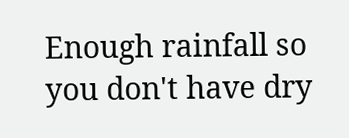Enough rainfall so you don't have dry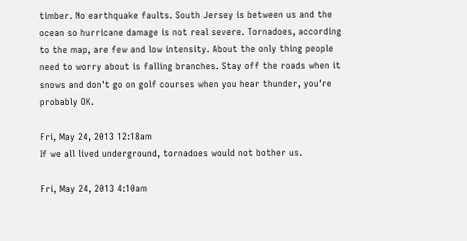timber. No earthquake faults. South Jersey is between us and the ocean so hurricane damage is not real severe. Tornadoes, according to the map, are few and low intensity. About the only thing people need to worry about is falling branches. Stay off the roads when it snows and don't go on golf courses when you hear thunder, you're probably OK.

Fri, May 24, 2013 12:18am
If we all lived underground, tornadoes would not bother us.

Fri, May 24, 2013 4:10am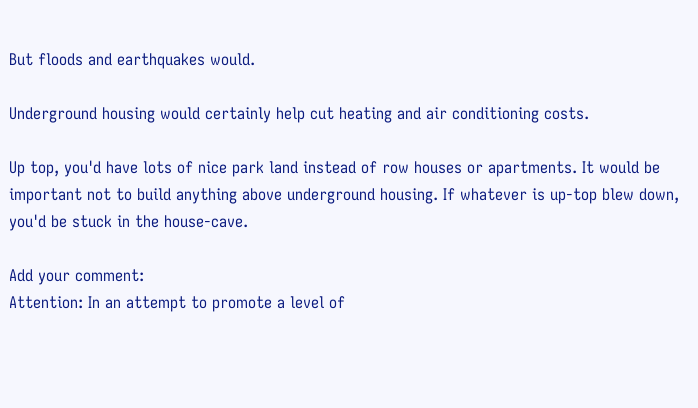But floods and earthquakes would.

Underground housing would certainly help cut heating and air conditioning costs.

Up top, you'd have lots of nice park land instead of row houses or apartments. It would be important not to build anything above underground housing. If whatever is up-top blew down, you'd be stuck in the house-cave.

Add your comment:
Attention: In an attempt to promote a level of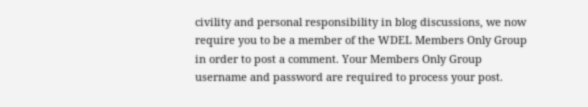civility and personal responsibility in blog discussions, we now require you to be a member of the WDEL Members Only Group in order to post a comment. Your Members Only Group username and password are required to process your post.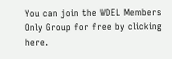You can join the WDEL Members Only Group for free by clicking here.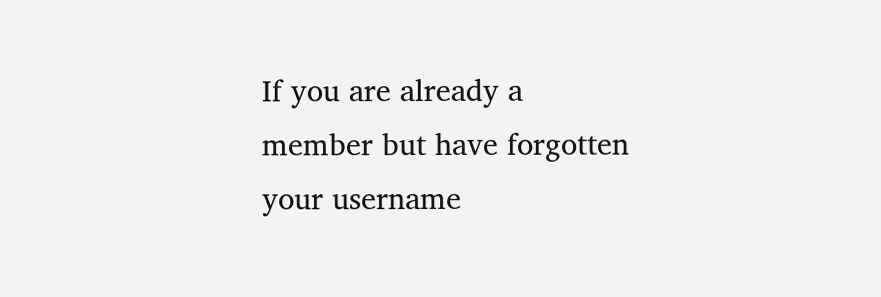If you are already a member but have forgotten your username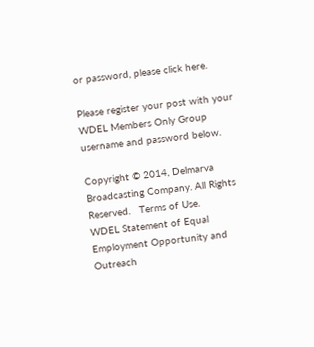or password, please click here.

Please register your post with your WDEL Members Only Group username and password below.

Copyright © 2014, Delmarva Broadcasting Company. All Rights Reserved.   Terms of Use.
WDEL Statement of Equal Employment Opportunity and Outreach